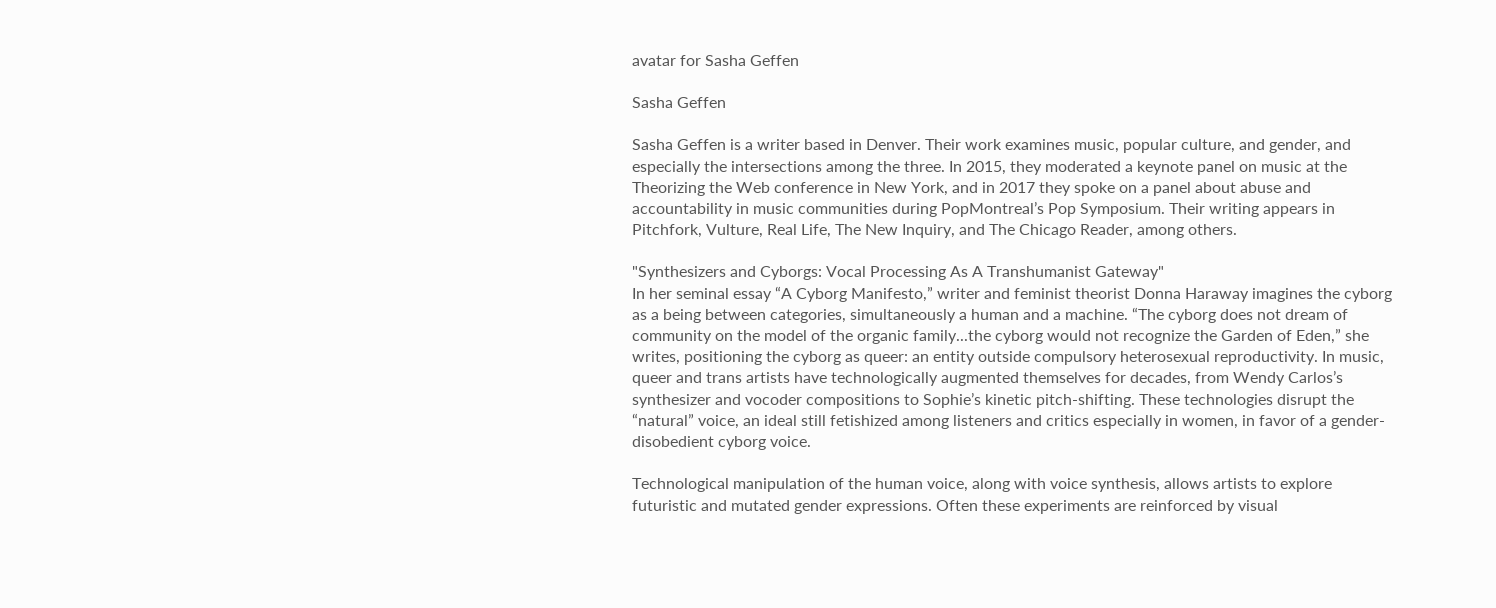avatar for Sasha Geffen

Sasha Geffen

Sasha Geffen is a writer based in Denver. Their work examines music, popular culture, and gender, and especially the intersections among the three. In 2015, they moderated a keynote panel on music at the Theorizing the Web conference in New York, and in 2017 they spoke on a panel about abuse and accountability in music communities during PopMontreal’s Pop Symposium. Their writing appears in Pitchfork, Vulture, Real Life, The New Inquiry, and The Chicago Reader, among others.

"Synthesizers and Cyborgs: Vocal Processing As A Transhumanist Gateway"
In her seminal essay “A Cyborg Manifesto,” writer and feminist theorist Donna Haraway imagines the cyborg as a being between categories, simultaneously a human and a machine. “The cyborg does not dream of community on the model of the organic family...the cyborg would not recognize the Garden of Eden,” she writes, positioning the cyborg as queer: an entity outside compulsory heterosexual reproductivity. In music, queer and trans artists have technologically augmented themselves for decades, from Wendy Carlos’s synthesizer and vocoder compositions to Sophie’s kinetic pitch-shifting. These technologies disrupt the “natural” voice, an ideal still fetishized among listeners and critics especially in women, in favor of a gender-disobedient cyborg voice.

Technological manipulation of the human voice, along with voice synthesis, allows artists to explore futuristic and mutated gender expressions. Often these experiments are reinforced by visual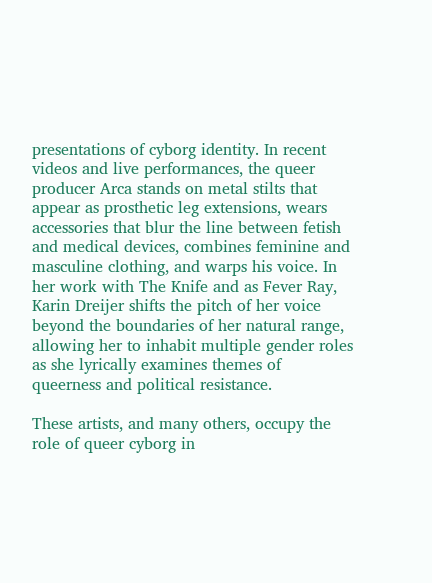presentations of cyborg identity. In recent videos and live performances, the queer producer Arca stands on metal stilts that appear as prosthetic leg extensions, wears accessories that blur the line between fetish and medical devices, combines feminine and masculine clothing, and warps his voice. In her work with The Knife and as Fever Ray, Karin Dreijer shifts the pitch of her voice beyond the boundaries of her natural range, allowing her to inhabit multiple gender roles as she lyrically examines themes of queerness and political resistance.

These artists, and many others, occupy the role of queer cyborg in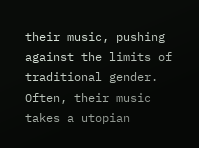their music, pushing against the limits of traditional gender. Often, their music takes a utopian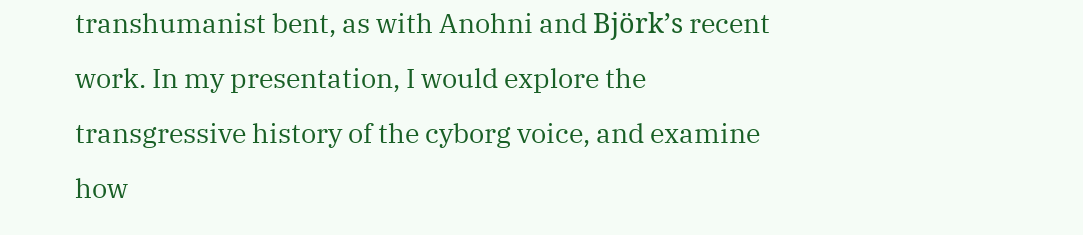transhumanist bent, as with Anohni and Björk’s recent work. In my presentation, I would explore the transgressive history of the cyborg voice, and examine how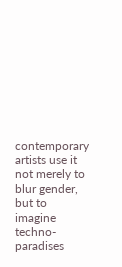contemporary artists use it not merely to blur gender, but to imagine techno-paradises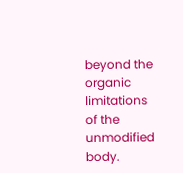beyond the organic limitations of the unmodified body.